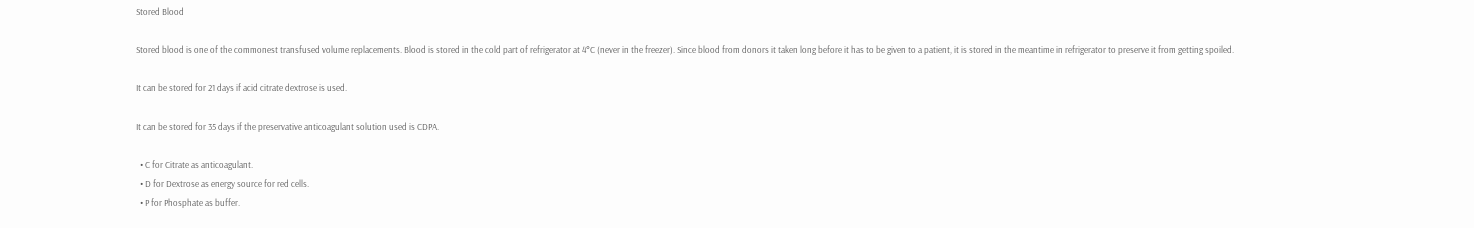Stored Blood

Stored blood is one of the commonest transfused volume replacements. Blood is stored in the cold part of refrigerator at 4°C (never in the freezer). Since blood from donors it taken long before it has to be given to a patient, it is stored in the meantime in refrigerator to preserve it from getting spoiled.

It can be stored for 21 days if acid citrate dextrose is used.

It can be stored for 35 days if the preservative anticoagulant solution used is CDPA.

  • C for Citrate as anticoagulant.
  • D for Dextrose as energy source for red cells.
  • P for Phosphate as buffer.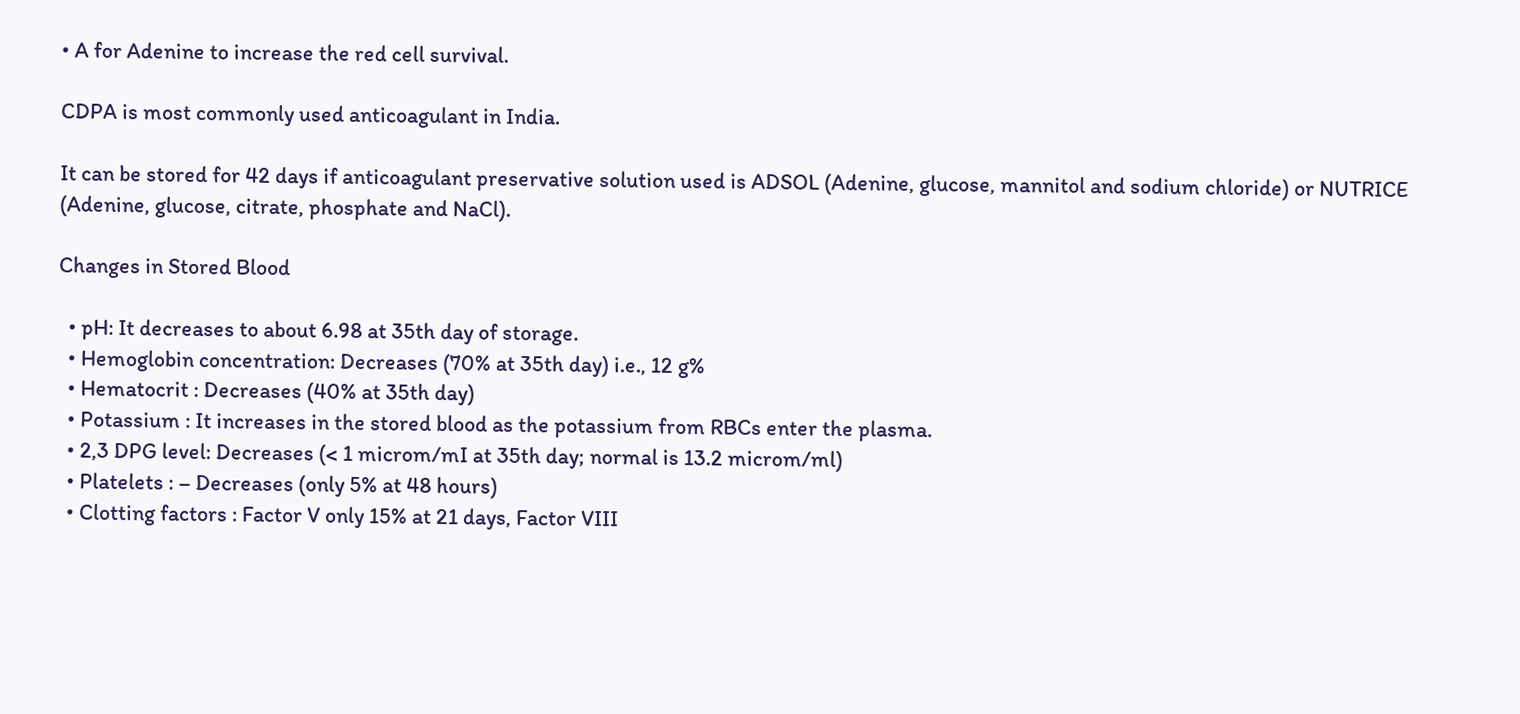• A for Adenine to increase the red cell survival.

CDPA is most commonly used anticoagulant in India.

It can be stored for 42 days if anticoagulant preservative solution used is ADSOL (Adenine, glucose, mannitol and sodium chloride) or NUTRICE (Adenine, glucose, citrate, phosphate and NaCl).

Changes in Stored Blood

  • pH: It decreases to about 6.98 at 35th day of storage.
  • Hemoglobin concentration: Decreases (70% at 35th day) i.e., 12 g%
  • Hematocrit : Decreases (40% at 35th day)
  • Potassium : It increases in the stored blood as the potassium from RBCs enter the plasma.
  • 2,3 DPG level: Decreases (< 1 microm/mI at 35th day; normal is 13.2 microm/ml)
  • Platelets : – Decreases (only 5% at 48 hours)
  • Clotting factors : Factor V only 15% at 21 days, Factor VIII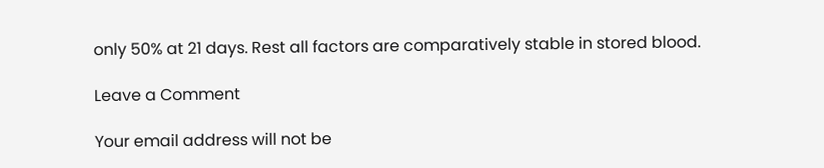only 50% at 21 days. Rest all factors are comparatively stable in stored blood.

Leave a Comment

Your email address will not be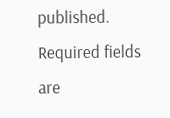published. Required fields are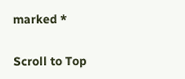marked *

Scroll to Top